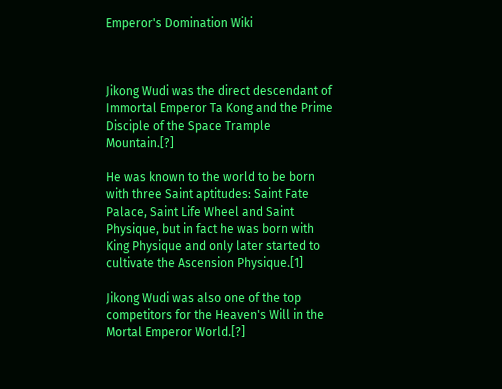Emperor's Domination Wiki



Jikong Wudi was the direct descendant of Immortal Emperor Ta Kong and the Prime Disciple of the Space Trample Mountain.[?]

He was known to the world to be born with three Saint aptitudes: Saint Fate Palace, Saint Life Wheel and Saint Physique, but in fact he was born with King Physique and only later started to cultivate the Ascension Physique.[1]

Jikong Wudi was also one of the top competitors for the Heaven's Will in the Mortal Emperor World.[?]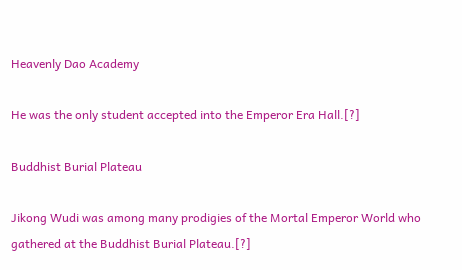Heavenly Dao Academy

He was the only student accepted into the Emperor Era Hall.[?]

Buddhist Burial Plateau

Jikong Wudi was among many prodigies of the Mortal Emperor World who gathered at the Buddhist Burial Plateau.[?]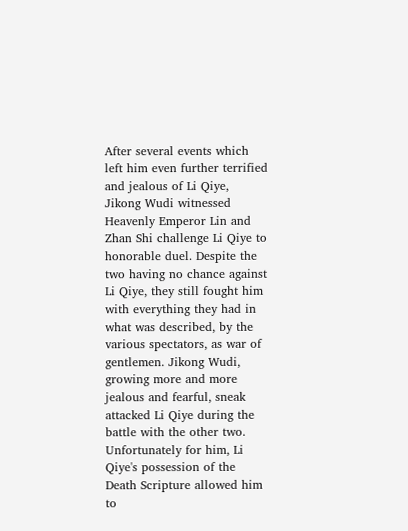After several events which left him even further terrified and jealous of Li Qiye, Jikong Wudi witnessed Heavenly Emperor Lin and Zhan Shi challenge Li Qiye to honorable duel. Despite the two having no chance against Li Qiye, they still fought him with everything they had in what was described, by the various spectators, as war of gentlemen. Jikong Wudi, growing more and more jealous and fearful, sneak attacked Li Qiye during the battle with the other two. Unfortunately for him, Li Qiye's possession of the Death Scripture allowed him to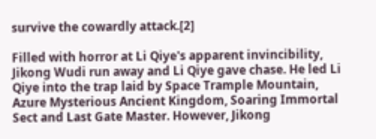survive the cowardly attack.[2]

Filled with horror at Li Qiye's apparent invincibility, Jikong Wudi run away and Li Qiye gave chase. He led Li Qiye into the trap laid by Space Trample Mountain, Azure Mysterious Ancient Kingdom, Soaring Immortal Sect and Last Gate Master. However, Jikong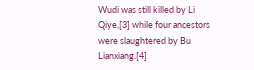Wudi was still killed by Li Qiye,[3] while four ancestors were slaughtered by Bu Lianxiang.[4]